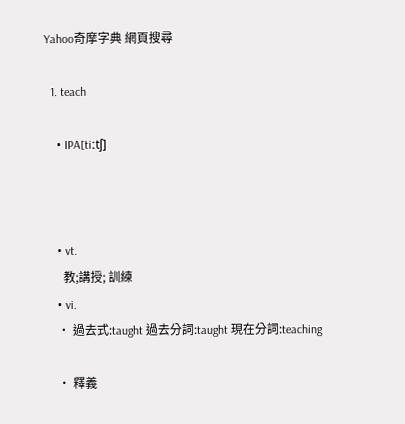Yahoo奇摩字典 網頁搜尋

  1. teach

    • IPA[tiːtʃ]



    • vt.
      教;講授; 訓練
    • vi.
    • 過去式:taught 過去分詞:taught 現在分詞:teaching

    • 釋義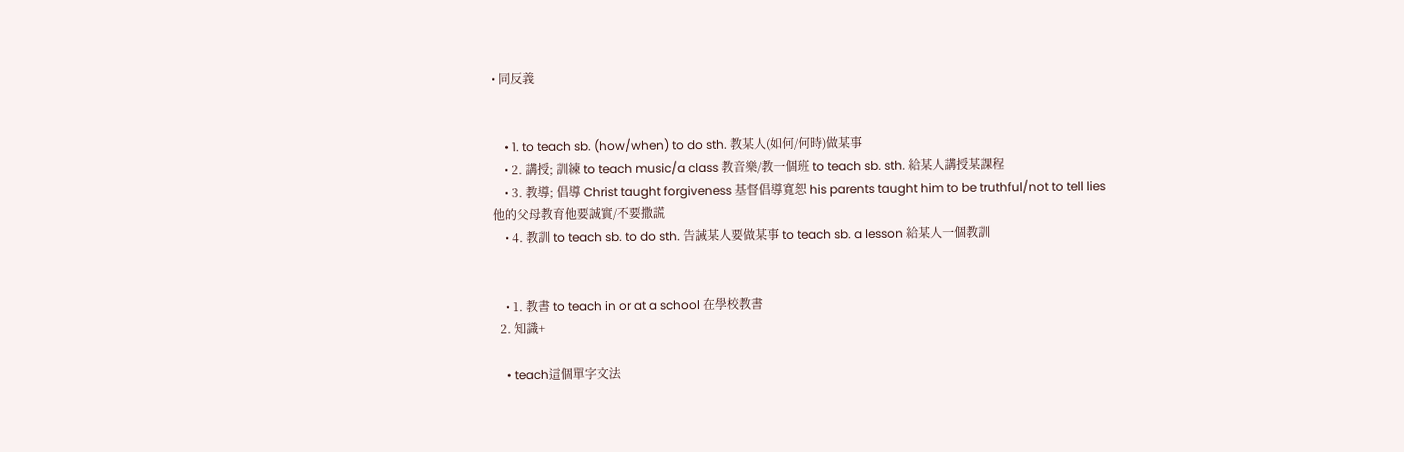• 同反義


    • 1. to teach sb. (how/when) to do sth. 教某人(如何/何時)做某事
    • 2. 講授; 訓練 to teach music/a class 教音樂/教一個班 to teach sb. sth. 給某人講授某課程
    • 3. 教導; 倡導 Christ taught forgiveness 基督倡導寬恕 his parents taught him to be truthful/not to tell lies 他的父母教育他要誠實/不要撒謊
    • 4. 教訓 to teach sb. to do sth. 告誡某人要做某事 to teach sb. a lesson 給某人一個教訓


    • 1. 教書 to teach in or at a school 在學校教書
  2. 知識+

    • teach這個單字文法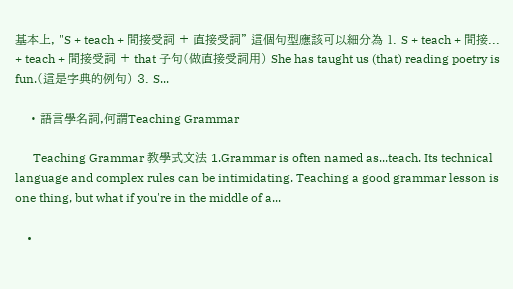基本上, "S + teach + 間接受詞 + 直接受詞" 這個句型應該可以細分為 1. S + teach + 間接... + teach + 間接受詞 + that 子句(做直接受詞用) She has taught us (that) reading poetry is fun.(這是字典的例句) 3. S...

    • 語言學名詞,何謂Teaching Grammar

      Teaching Grammar 教學式文法 1.Grammar is often named as...teach. Its technical language and complex rules can be intimidating. Teaching a good grammar lesson is one thing, but what if you're in the middle of a...

    •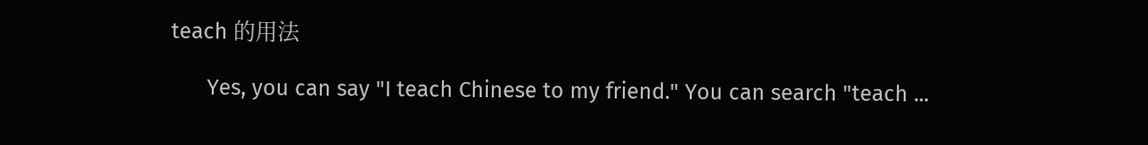teach 的用法

      Yes, you can say "I teach Chinese to my friend." You can search "teach ...